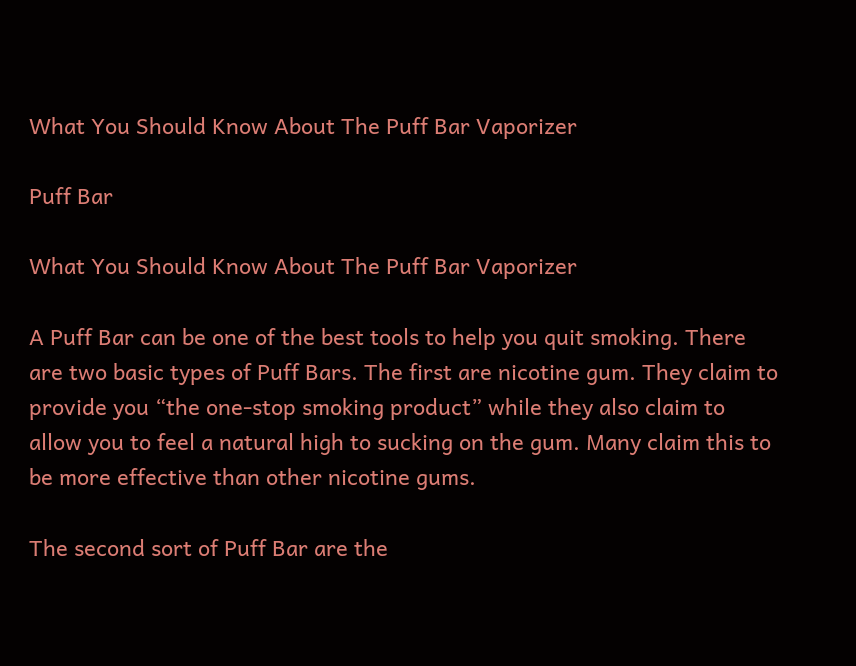What You Should Know About The Puff Bar Vaporizer

Puff Bar

What You Should Know About The Puff Bar Vaporizer

A Puff Bar can be one of the best tools to help you quit smoking. There are two basic types of Puff Bars. The first are nicotine gum. They claim to provide you “the one-stop smoking product” while they also claim to allow you to feel a natural high to sucking on the gum. Many claim this to be more effective than other nicotine gums.

The second sort of Puff Bar are the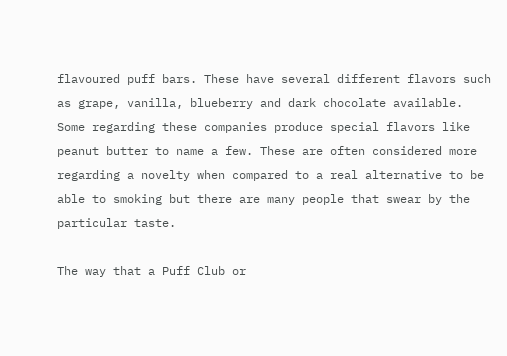flavoured puff bars. These have several different flavors such as grape, vanilla, blueberry and dark chocolate available. Some regarding these companies produce special flavors like peanut butter to name a few. These are often considered more regarding a novelty when compared to a real alternative to be able to smoking but there are many people that swear by the particular taste.

The way that a Puff Club or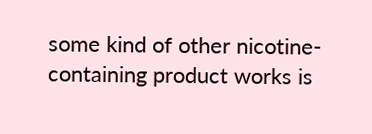some kind of other nicotine-containing product works is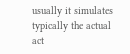usually it simulates typically the actual act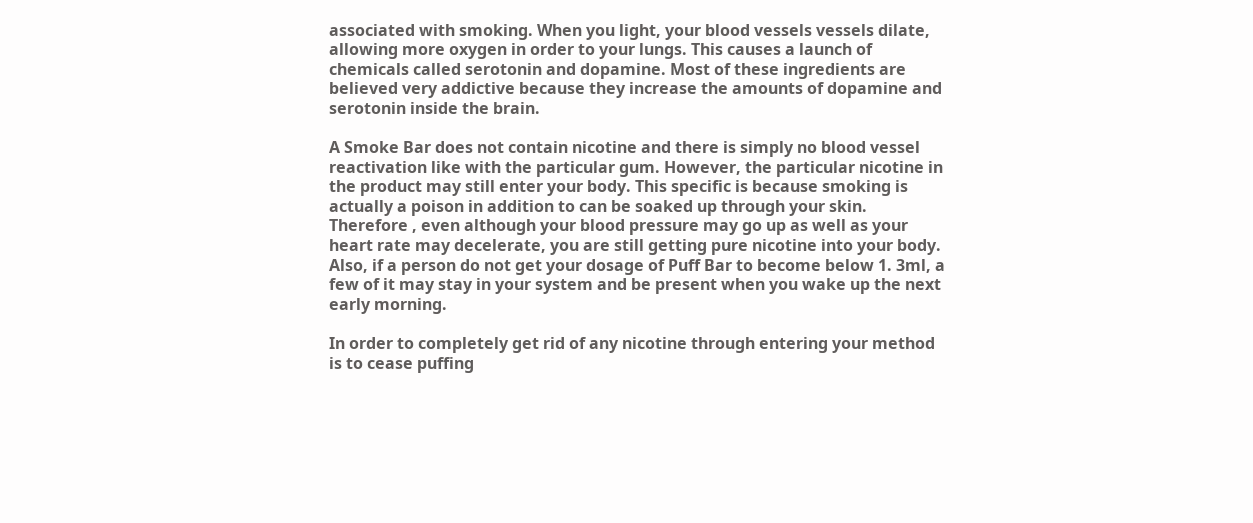associated with smoking. When you light, your blood vessels vessels dilate, allowing more oxygen in order to your lungs. This causes a launch of chemicals called serotonin and dopamine. Most of these ingredients are believed very addictive because they increase the amounts of dopamine and serotonin inside the brain.

A Smoke Bar does not contain nicotine and there is simply no blood vessel reactivation like with the particular gum. However, the particular nicotine in the product may still enter your body. This specific is because smoking is actually a poison in addition to can be soaked up through your skin. Therefore , even although your blood pressure may go up as well as your heart rate may decelerate, you are still getting pure nicotine into your body. Also, if a person do not get your dosage of Puff Bar to become below 1. 3ml, a few of it may stay in your system and be present when you wake up the next early morning.

In order to completely get rid of any nicotine through entering your method is to cease puffing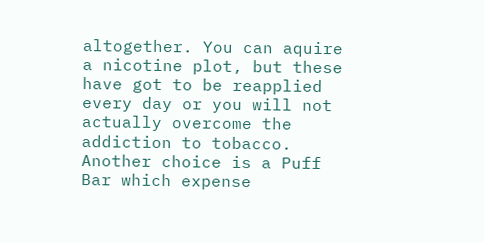altogether. You can aquire a nicotine plot, but these have got to be reapplied every day or you will not actually overcome the addiction to tobacco. Another choice is a Puff Bar which expense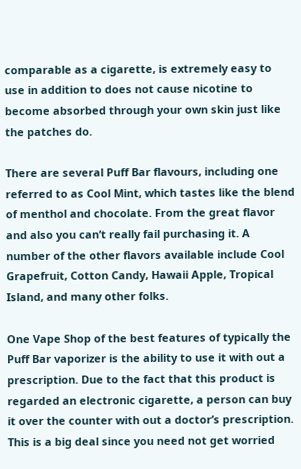comparable as a cigarette, is extremely easy to use in addition to does not cause nicotine to become absorbed through your own skin just like the patches do.

There are several Puff Bar flavours, including one referred to as Cool Mint, which tastes like the blend of menthol and chocolate. From the great flavor and also you can’t really fail purchasing it. A number of the other flavors available include Cool Grapefruit, Cotton Candy, Hawaii Apple, Tropical Island, and many other folks.

One Vape Shop of the best features of typically the Puff Bar vaporizer is the ability to use it with out a prescription. Due to the fact that this product is regarded an electronic cigarette, a person can buy it over the counter with out a doctor’s prescription. This is a big deal since you need not get worried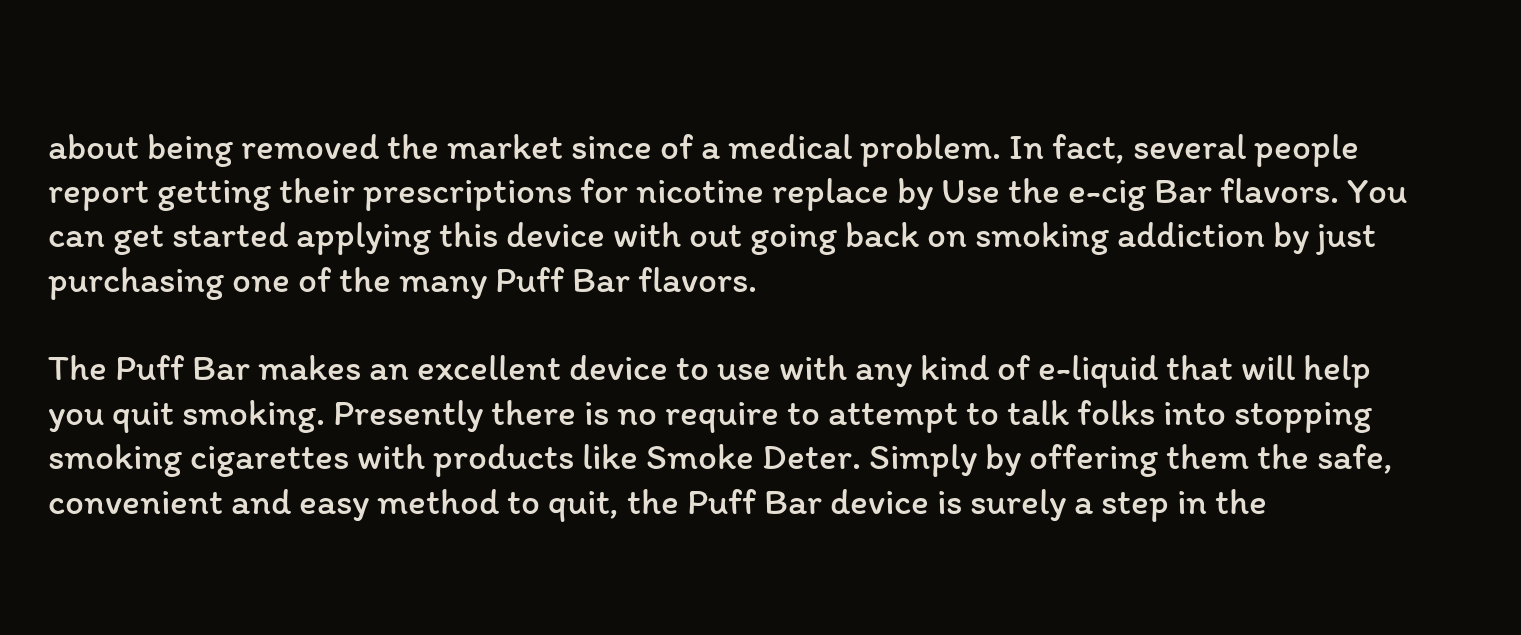about being removed the market since of a medical problem. In fact, several people report getting their prescriptions for nicotine replace by Use the e-cig Bar flavors. You can get started applying this device with out going back on smoking addiction by just purchasing one of the many Puff Bar flavors.

The Puff Bar makes an excellent device to use with any kind of e-liquid that will help you quit smoking. Presently there is no require to attempt to talk folks into stopping smoking cigarettes with products like Smoke Deter. Simply by offering them the safe, convenient and easy method to quit, the Puff Bar device is surely a step in the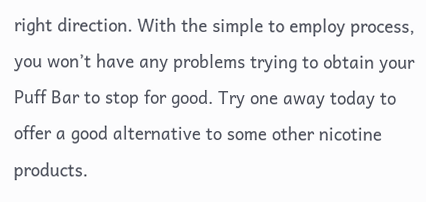right direction. With the simple to employ process, you won’t have any problems trying to obtain your Puff Bar to stop for good. Try one away today to offer a good alternative to some other nicotine products.